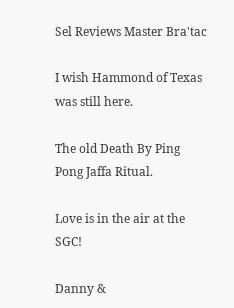Sel Reviews Master Bra'tac

I wish Hammond of Texas was still here.

The old Death By Ping Pong Jaffa Ritual.

Love is in the air at the SGC!

Danny &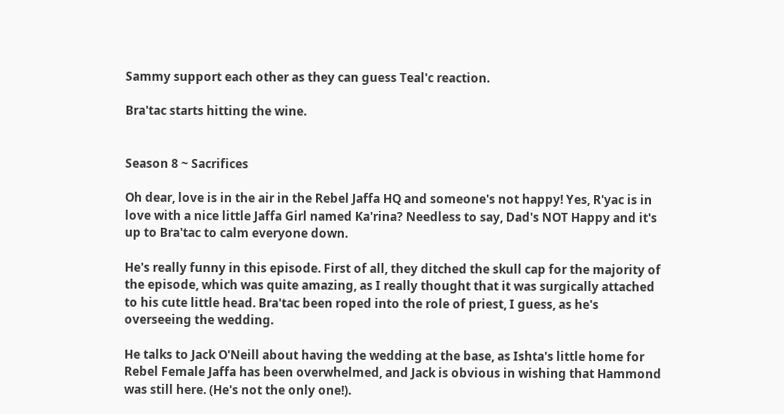Sammy support each other as they can guess Teal'c reaction.

Bra'tac starts hitting the wine.


Season 8 ~ Sacrifices

Oh dear, love is in the air in the Rebel Jaffa HQ and someone's not happy! Yes, R'yac is in love with a nice little Jaffa Girl named Ka'rina? Needless to say, Dad's NOT Happy and it's up to Bra'tac to calm everyone down.

He's really funny in this episode. First of all, they ditched the skull cap for the majority of the episode, which was quite amazing, as I really thought that it was surgically attached to his cute little head. Bra'tac been roped into the role of priest, I guess, as he's overseeing the wedding.

He talks to Jack O'Neill about having the wedding at the base, as Ishta's little home for Rebel Female Jaffa has been overwhelmed, and Jack is obvious in wishing that Hammond was still here. (He's not the only one!).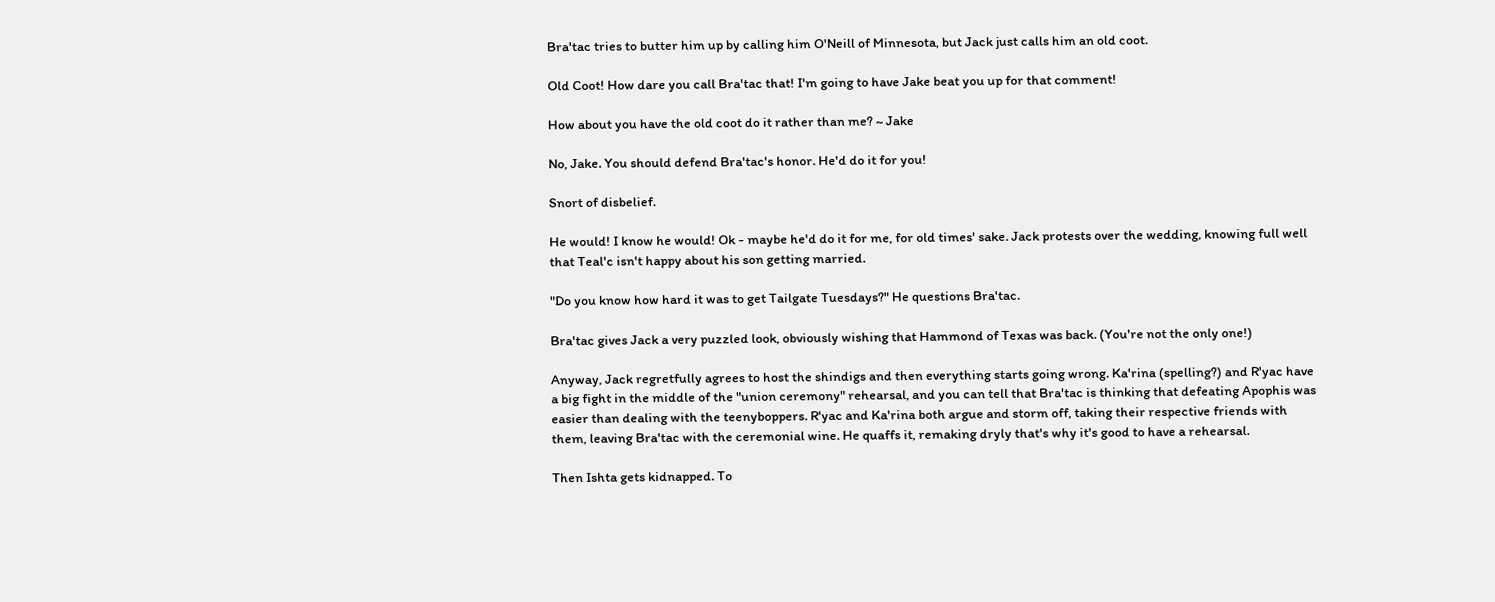Bra'tac tries to butter him up by calling him O'Neill of Minnesota, but Jack just calls him an old coot.

Old Coot! How dare you call Bra'tac that! I'm going to have Jake beat you up for that comment!

How about you have the old coot do it rather than me? ~ Jake

No, Jake. You should defend Bra'tac's honor. He'd do it for you!

Snort of disbelief.

He would! I know he would! Ok - maybe he'd do it for me, for old times' sake. Jack protests over the wedding, knowing full well that Teal'c isn't happy about his son getting married.

"Do you know how hard it was to get Tailgate Tuesdays?" He questions Bra'tac.

Bra'tac gives Jack a very puzzled look, obviously wishing that Hammond of Texas was back. (You're not the only one!)

Anyway, Jack regretfully agrees to host the shindigs and then everything starts going wrong. Ka'rina (spelling?) and R'yac have a big fight in the middle of the "union ceremony" rehearsal, and you can tell that Bra'tac is thinking that defeating Apophis was easier than dealing with the teenyboppers. R'yac and Ka'rina both argue and storm off, taking their respective friends with them, leaving Bra'tac with the ceremonial wine. He quaffs it, remaking dryly that's why it's good to have a rehearsal.

Then Ishta gets kidnapped. To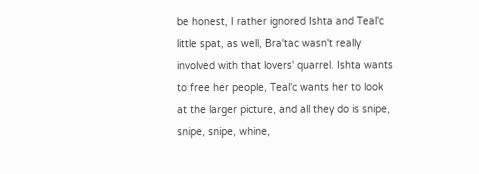be honest, I rather ignored Ishta and Teal'c little spat, as well, Bra'tac wasn't really involved with that lovers' quarrel. Ishta wants to free her people, Teal'c wants her to look at the larger picture, and all they do is snipe, snipe, snipe, whine,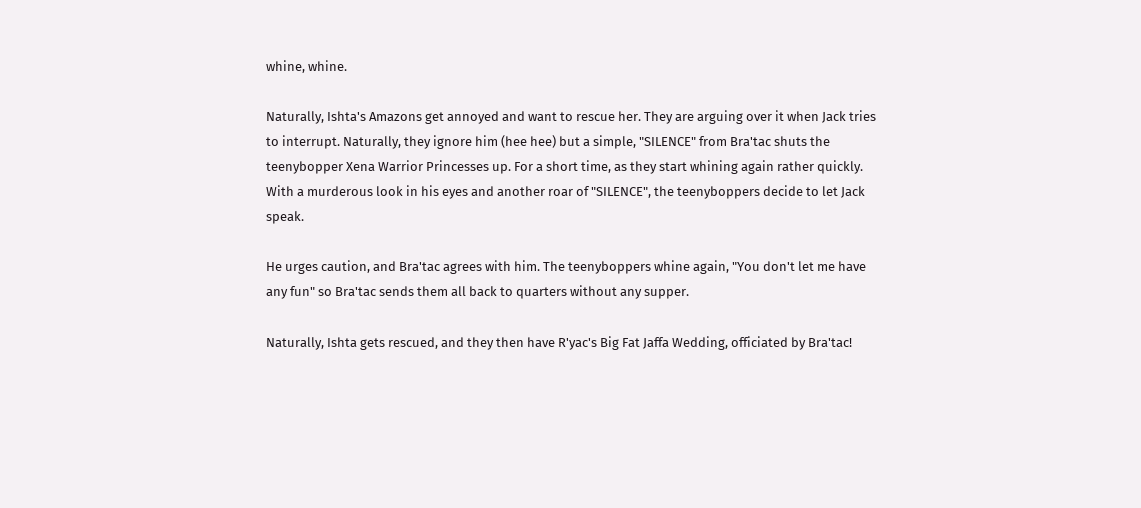whine, whine.

Naturally, Ishta's Amazons get annoyed and want to rescue her. They are arguing over it when Jack tries to interrupt. Naturally, they ignore him (hee hee) but a simple, "SILENCE" from Bra'tac shuts the teenybopper Xena Warrior Princesses up. For a short time, as they start whining again rather quickly. With a murderous look in his eyes and another roar of "SILENCE", the teenyboppers decide to let Jack speak.

He urges caution, and Bra'tac agrees with him. The teenyboppers whine again, "You don't let me have any fun" so Bra'tac sends them all back to quarters without any supper.

Naturally, Ishta gets rescued, and they then have R'yac's Big Fat Jaffa Wedding, officiated by Bra'tac!